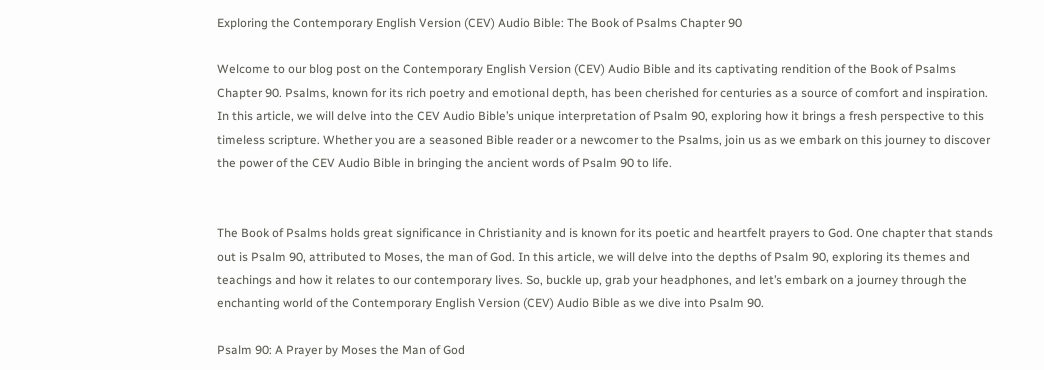Exploring the Contemporary English Version (CEV) Audio Bible: The Book of Psalms Chapter 90

Welcome to our blog post on the Contemporary English Version (CEV) Audio Bible and its captivating rendition of the Book of Psalms Chapter 90. Psalms, known for its rich poetry and emotional depth, has been cherished for centuries as a source of comfort and inspiration. In this article, we will delve into the CEV Audio Bible’s unique interpretation of Psalm 90, exploring how it brings a fresh perspective to this timeless scripture. Whether you are a seasoned Bible reader or a newcomer to the Psalms, join us as we embark on this journey to discover the power of the CEV Audio Bible in bringing the ancient words of Psalm 90 to life.


The Book of Psalms holds great significance in Christianity and is known for its poetic and heartfelt prayers to God. One chapter that stands out is Psalm 90, attributed to Moses, the man of God. In this article, we will delve into the depths of Psalm 90, exploring its themes and teachings and how it relates to our contemporary lives. So, buckle up, grab your headphones, and let’s embark on a journey through the enchanting world of the Contemporary English Version (CEV) Audio Bible as we dive into Psalm 90.

Psalm 90: A Prayer by Moses the Man of God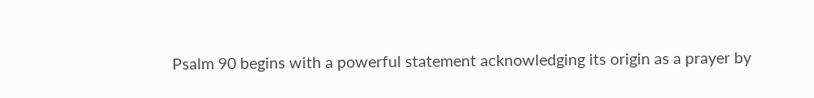Psalm 90 begins with a powerful statement acknowledging its origin as a prayer by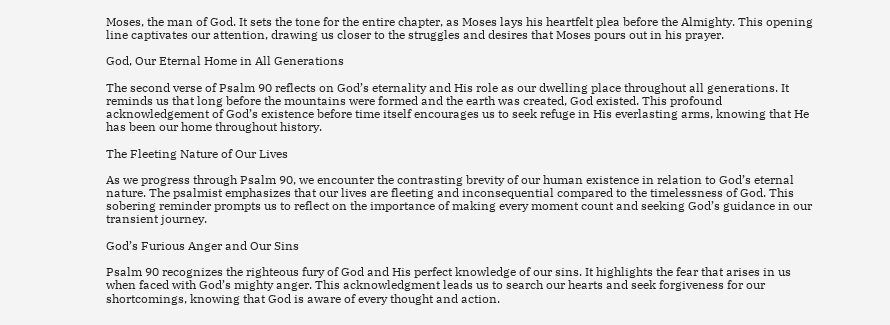Moses, the man of God. It sets the tone for the entire chapter, as Moses lays his heartfelt plea before the Almighty. This opening line captivates our attention, drawing us closer to the struggles and desires that Moses pours out in his prayer.

God, Our Eternal Home in All Generations

The second verse of Psalm 90 reflects on God’s eternality and His role as our dwelling place throughout all generations. It reminds us that long before the mountains were formed and the earth was created, God existed. This profound acknowledgement of God’s existence before time itself encourages us to seek refuge in His everlasting arms, knowing that He has been our home throughout history.

The Fleeting Nature of Our Lives

As we progress through Psalm 90, we encounter the contrasting brevity of our human existence in relation to God’s eternal nature. The psalmist emphasizes that our lives are fleeting and inconsequential compared to the timelessness of God. This sobering reminder prompts us to reflect on the importance of making every moment count and seeking God’s guidance in our transient journey.

God’s Furious Anger and Our Sins

Psalm 90 recognizes the righteous fury of God and His perfect knowledge of our sins. It highlights the fear that arises in us when faced with God’s mighty anger. This acknowledgment leads us to search our hearts and seek forgiveness for our shortcomings, knowing that God is aware of every thought and action.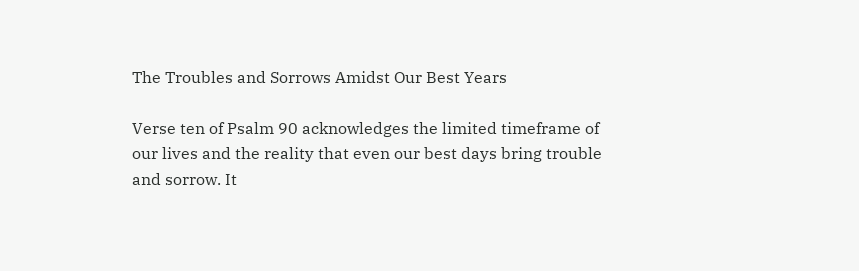The Troubles and Sorrows Amidst Our Best Years

Verse ten of Psalm 90 acknowledges the limited timeframe of our lives and the reality that even our best days bring trouble and sorrow. It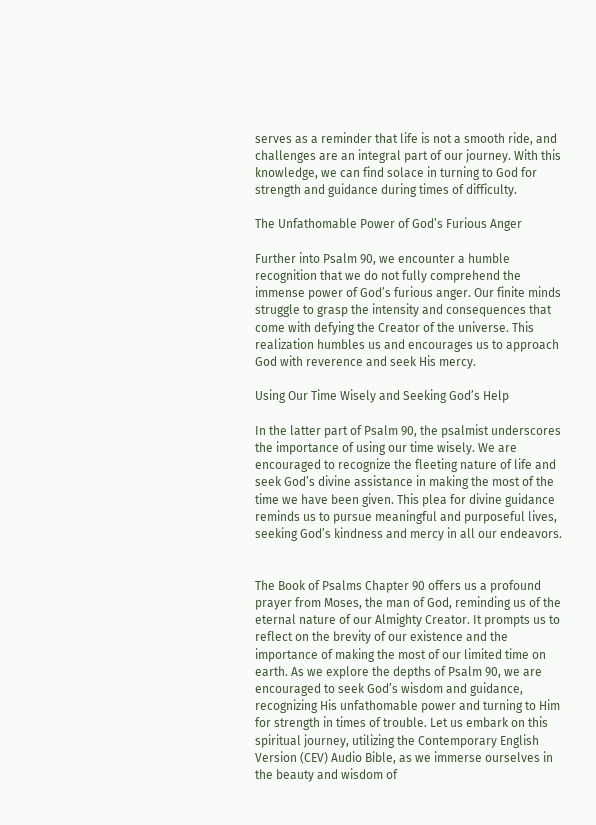serves as a reminder that life is not a smooth ride, and challenges are an integral part of our journey. With this knowledge, we can find solace in turning to God for strength and guidance during times of difficulty.

The Unfathomable Power of God’s Furious Anger

Further into Psalm 90, we encounter a humble recognition that we do not fully comprehend the immense power of God’s furious anger. Our finite minds struggle to grasp the intensity and consequences that come with defying the Creator of the universe. This realization humbles us and encourages us to approach God with reverence and seek His mercy.

Using Our Time Wisely and Seeking God’s Help

In the latter part of Psalm 90, the psalmist underscores the importance of using our time wisely. We are encouraged to recognize the fleeting nature of life and seek God’s divine assistance in making the most of the time we have been given. This plea for divine guidance reminds us to pursue meaningful and purposeful lives, seeking God’s kindness and mercy in all our endeavors.


The Book of Psalms Chapter 90 offers us a profound prayer from Moses, the man of God, reminding us of the eternal nature of our Almighty Creator. It prompts us to reflect on the brevity of our existence and the importance of making the most of our limited time on earth. As we explore the depths of Psalm 90, we are encouraged to seek God’s wisdom and guidance, recognizing His unfathomable power and turning to Him for strength in times of trouble. Let us embark on this spiritual journey, utilizing the Contemporary English Version (CEV) Audio Bible, as we immerse ourselves in the beauty and wisdom of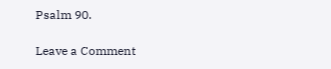Psalm 90.

Leave a Comment